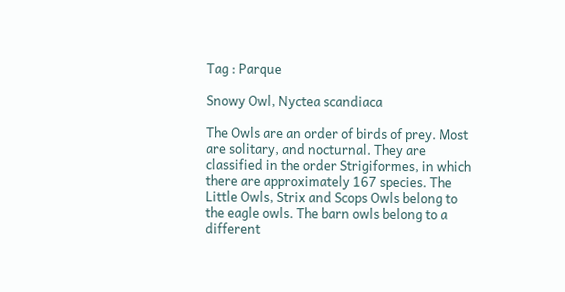Tag : Parque

Snowy Owl, Nyctea scandiaca

The Owls are an order of birds of prey. Most are solitary, and nocturnal. They are classified in the order Strigiformes, in which there are approximately 167 species. The Little Owls, Strix and Scops Owls belong to the eagle owls. The barn owls belong to a different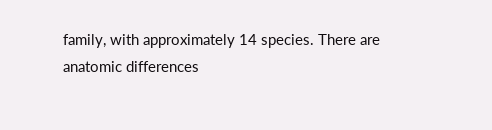family, with approximately 14 species. There are anatomic differences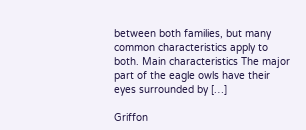between both families, but many common characteristics apply to both. Main characteristics The major part of the eagle owls have their eyes surrounded by […]

Griffon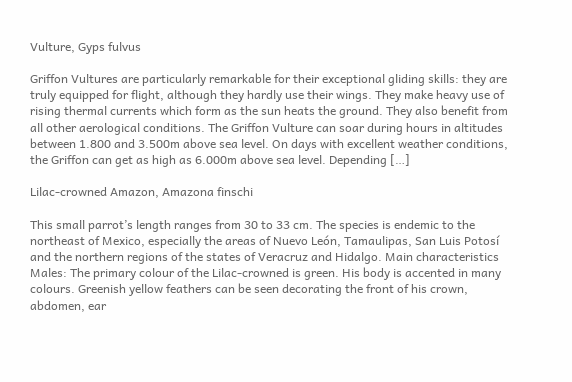Vulture, Gyps fulvus

Griffon Vultures are particularly remarkable for their exceptional gliding skills: they are truly equipped for flight, although they hardly use their wings. They make heavy use of rising thermal currents which form as the sun heats the ground. They also benefit from all other aerological conditions. The Griffon Vulture can soar during hours in altitudes between 1.800 and 3.500m above sea level. On days with excellent weather conditions, the Griffon can get as high as 6.000m above sea level. Depending […]

Lilac-crowned Amazon, Amazona finschi

This small parrot’s length ranges from 30 to 33 cm. The species is endemic to the northeast of Mexico, especially the areas of Nuevo León, Tamaulipas, San Luis Potosí and the northern regions of the states of Veracruz and Hidalgo. Main characteristics Males: The primary colour of the Lilac-crowned is green. His body is accented in many colours. Greenish yellow feathers can be seen decorating the front of his crown, abdomen, ear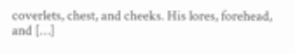coverlets, chest, and cheeks. His lores, forehead, and […]